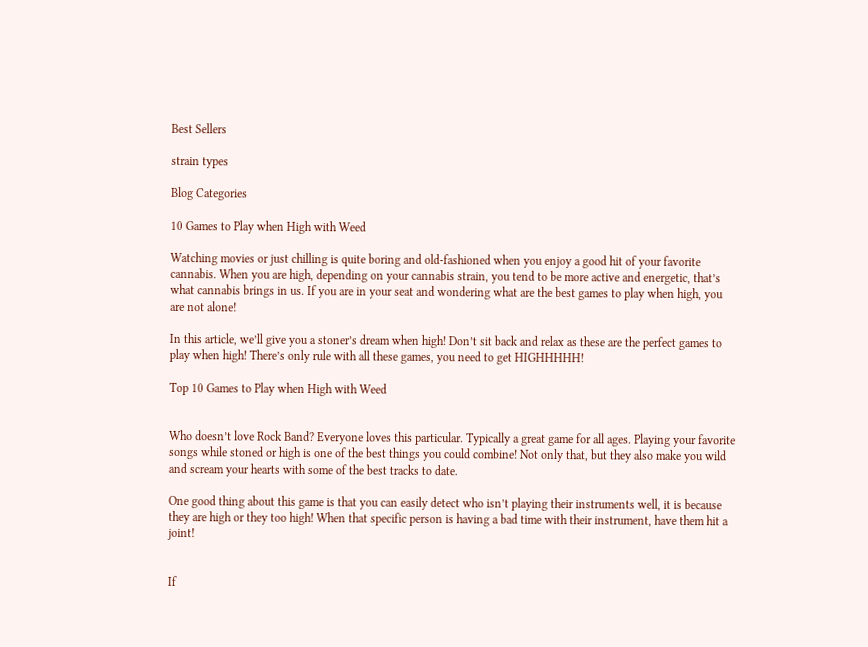Best Sellers

strain types

Blog Categories

10 Games to Play when High with Weed

Watching movies or just chilling is quite boring and old-fashioned when you enjoy a good hit of your favorite cannabis. When you are high, depending on your cannabis strain, you tend to be more active and energetic, that’s what cannabis brings in us. If you are in your seat and wondering what are the best games to play when high, you are not alone!

In this article, we’ll give you a stoner’s dream when high! Don’t sit back and relax as these are the perfect games to play when high! There’s only rule with all these games, you need to get HIGHHHHH!

Top 10 Games to Play when High with Weed


Who doesn’t love Rock Band? Everyone loves this particular. Typically a great game for all ages. Playing your favorite songs while stoned or high is one of the best things you could combine! Not only that, but they also make you wild and scream your hearts with some of the best tracks to date.

One good thing about this game is that you can easily detect who isn’t playing their instruments well, it is because they are high or they too high! When that specific person is having a bad time with their instrument, have them hit a joint!


If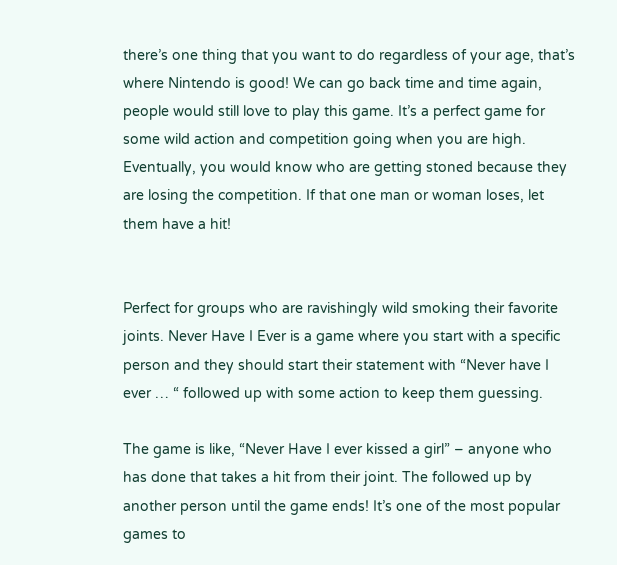there’s one thing that you want to do regardless of your age, that’s where Nintendo is good! We can go back time and time again, people would still love to play this game. It’s a perfect game for some wild action and competition going when you are high. Eventually, you would know who are getting stoned because they are losing the competition. If that one man or woman loses, let them have a hit!


Perfect for groups who are ravishingly wild smoking their favorite joints. Never Have I Ever is a game where you start with a specific person and they should start their statement with “Never have I ever … “ followed up with some action to keep them guessing.

The game is like, “Never Have I ever kissed a girl” – anyone who has done that takes a hit from their joint. The followed up by another person until the game ends! It’s one of the most popular games to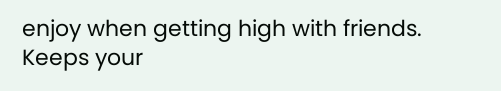enjoy when getting high with friends. Keeps your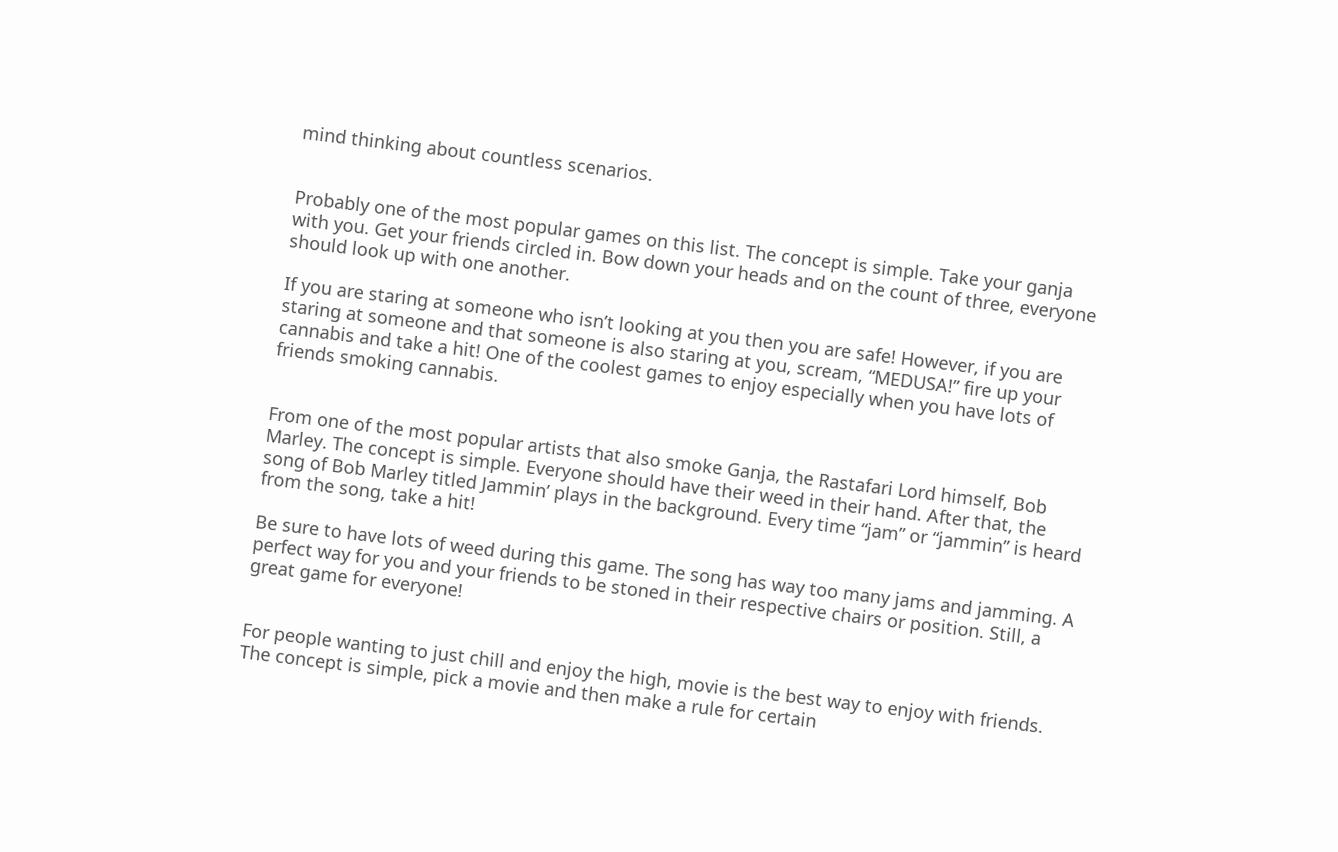mind thinking about countless scenarios.


Probably one of the most popular games on this list. The concept is simple. Take your ganja with you. Get your friends circled in. Bow down your heads and on the count of three, everyone should look up with one another.

If you are staring at someone who isn’t looking at you then you are safe! However, if you are staring at someone and that someone is also staring at you, scream, “MEDUSA!” fire up your cannabis and take a hit! One of the coolest games to enjoy especially when you have lots of friends smoking cannabis.


From one of the most popular artists that also smoke Ganja, the Rastafari Lord himself, Bob Marley. The concept is simple. Everyone should have their weed in their hand. After that, the song of Bob Marley titled Jammin’ plays in the background. Every time “jam” or “jammin” is heard from the song, take a hit!

Be sure to have lots of weed during this game. The song has way too many jams and jamming. A perfect way for you and your friends to be stoned in their respective chairs or position. Still, a great game for everyone!


For people wanting to just chill and enjoy the high, movie is the best way to enjoy with friends. The concept is simple, pick a movie and then make a rule for certain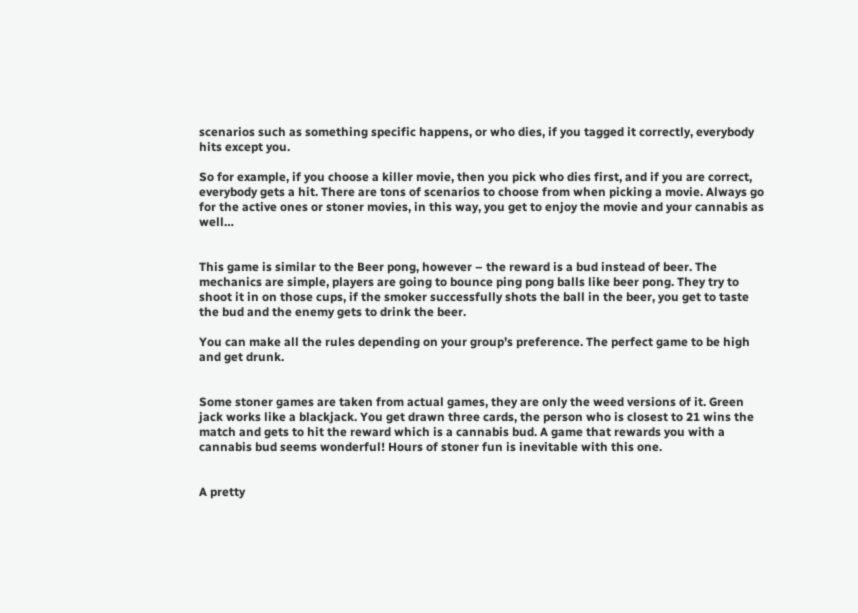scenarios such as something specific happens, or who dies, if you tagged it correctly, everybody hits except you.

So for example, if you choose a killer movie, then you pick who dies first, and if you are correct, everybody gets a hit. There are tons of scenarios to choose from when picking a movie. Always go for the active ones or stoner movies, in this way, you get to enjoy the movie and your cannabis as well…


This game is similar to the Beer pong, however – the reward is a bud instead of beer. The mechanics are simple, players are going to bounce ping pong balls like beer pong. They try to shoot it in on those cups, if the smoker successfully shots the ball in the beer, you get to taste the bud and the enemy gets to drink the beer.

You can make all the rules depending on your group’s preference. The perfect game to be high and get drunk.


Some stoner games are taken from actual games, they are only the weed versions of it. Green jack works like a blackjack. You get drawn three cards, the person who is closest to 21 wins the match and gets to hit the reward which is a cannabis bud. A game that rewards you with a cannabis bud seems wonderful! Hours of stoner fun is inevitable with this one.


A pretty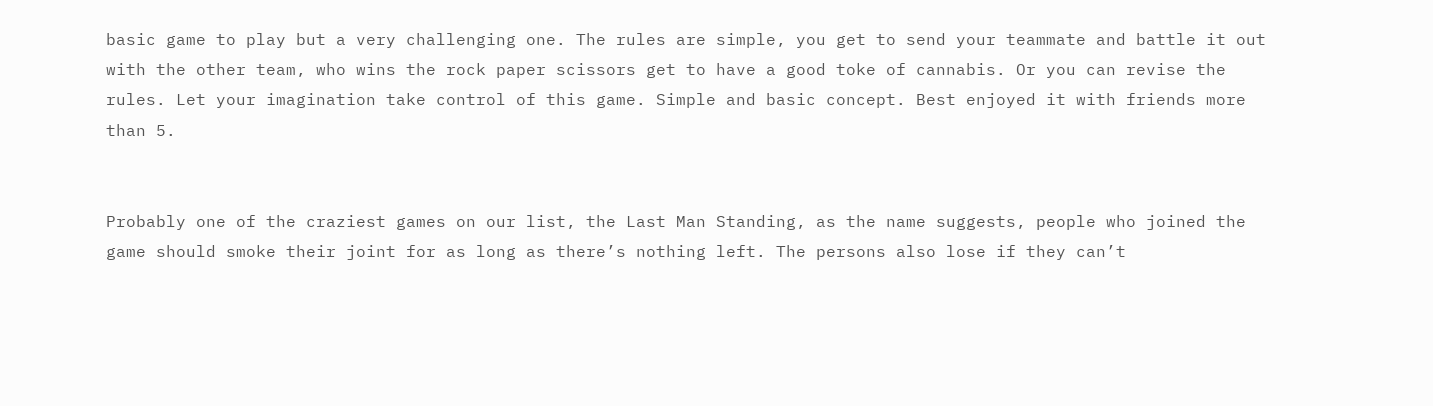basic game to play but a very challenging one. The rules are simple, you get to send your teammate and battle it out with the other team, who wins the rock paper scissors get to have a good toke of cannabis. Or you can revise the rules. Let your imagination take control of this game. Simple and basic concept. Best enjoyed it with friends more than 5.


Probably one of the craziest games on our list, the Last Man Standing, as the name suggests, people who joined the game should smoke their joint for as long as there’s nothing left. The persons also lose if they can’t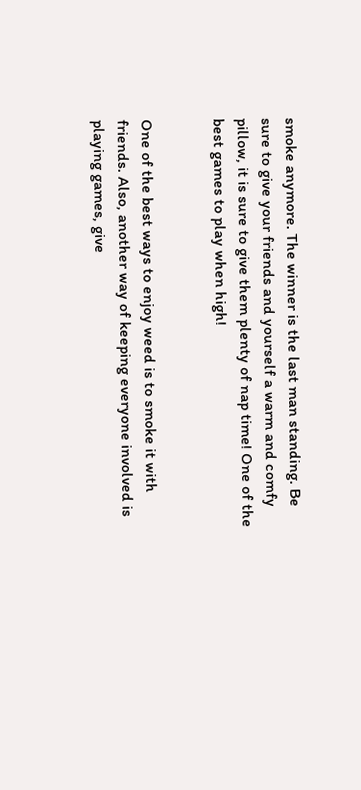smoke anymore. The winner is the last man standing. Be sure to give your friends and yourself a warm and comfy pillow, it is sure to give them plenty of nap time! One of the best games to play when high!


One of the best ways to enjoy weed is to smoke it with friends. Also, another way of keeping everyone involved is playing games, give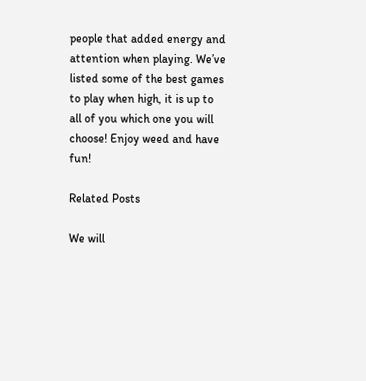people that added energy and attention when playing. We’ve listed some of the best games to play when high, it is up to all of you which one you will choose! Enjoy weed and have fun!

Related Posts

We will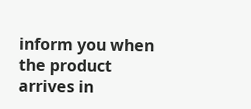inform you when the product arrives in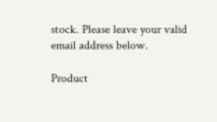stock. Please leave your valid email address below.

Product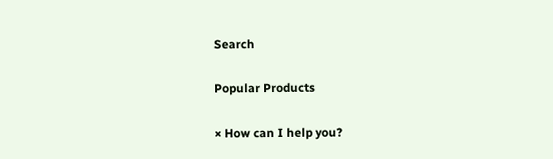Search

Popular Products

× How can I help you?